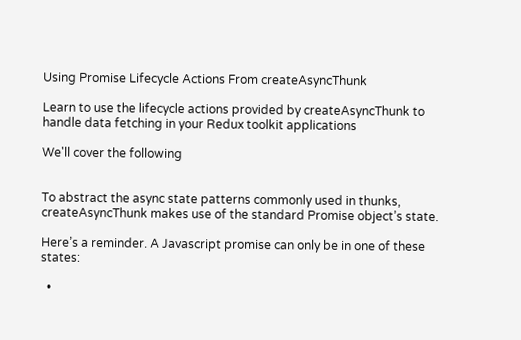Using Promise Lifecycle Actions From createAsyncThunk

Learn to use the lifecycle actions provided by createAsyncThunk to handle data fetching in your Redux toolkit applications

We'll cover the following


To abstract the async state patterns commonly used in thunks, createAsyncThunk makes use of the standard Promise object’s state.

Here’s a reminder. A Javascript promise can only be in one of these states:

  •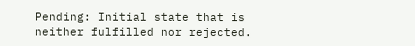Pending: Initial state that is neither fulfilled nor rejected.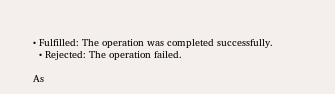• Fulfilled: The operation was completed successfully.
  • Rejected: The operation failed.

As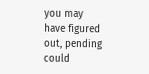you may have figured out, pending could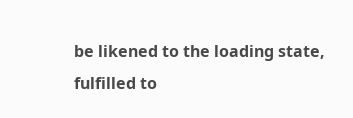be likened to the loading state, fulfilled to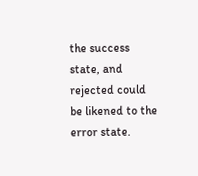the success state, and rejected could be likened to the error state.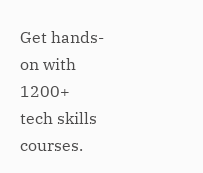Get hands-on with 1200+ tech skills courses.